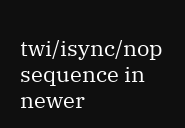twi/isync/nop sequence in newer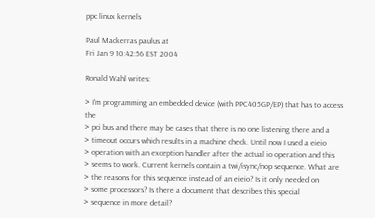ppc linux kernels

Paul Mackerras paulus at
Fri Jan 9 10:42:56 EST 2004

Ronald Wahl writes:

> I'm programming an embedded device (with PPC405GP/EP) that has to access the
> pci bus and there may be cases that there is no one listening there and a
> timeout occurs which results in a machine check. Until now I used a eieio
> operation with an exception handler after the actual io operation and this
> seems to work. Current kernels contain a twi/isync/nop sequence. What are
> the reasons for this sequence instead of an eieio? Is it only needed on
> some processors? Is there a document that describes this special
> sequence in more detail?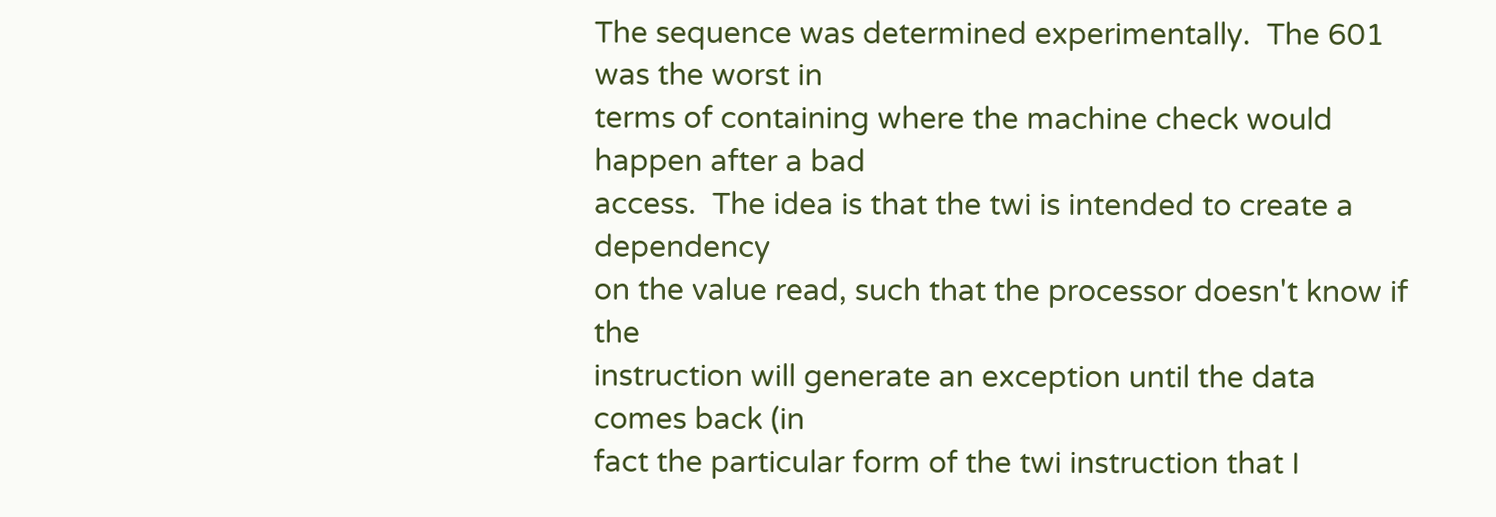The sequence was determined experimentally.  The 601 was the worst in
terms of containing where the machine check would happen after a bad
access.  The idea is that the twi is intended to create a dependency
on the value read, such that the processor doesn't know if the
instruction will generate an exception until the data comes back (in
fact the particular form of the twi instruction that I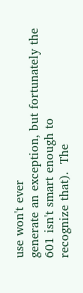use won't ever
generate an exception, but fortunately the 601 isn't smart enough to
recognize that).  The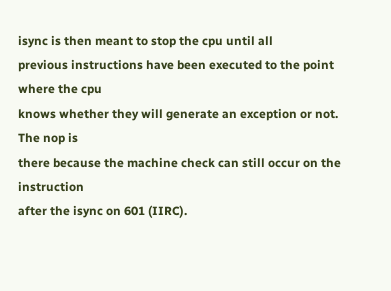isync is then meant to stop the cpu until all
previous instructions have been executed to the point where the cpu
knows whether they will generate an exception or not.  The nop is
there because the machine check can still occur on the instruction
after the isync on 601 (IIRC).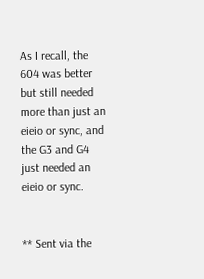As I recall, the 604 was better but still needed more than just an
eieio or sync, and the G3 and G4 just needed an eieio or sync.


** Sent via the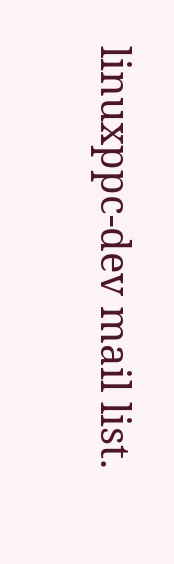linuxppc-dev mail list.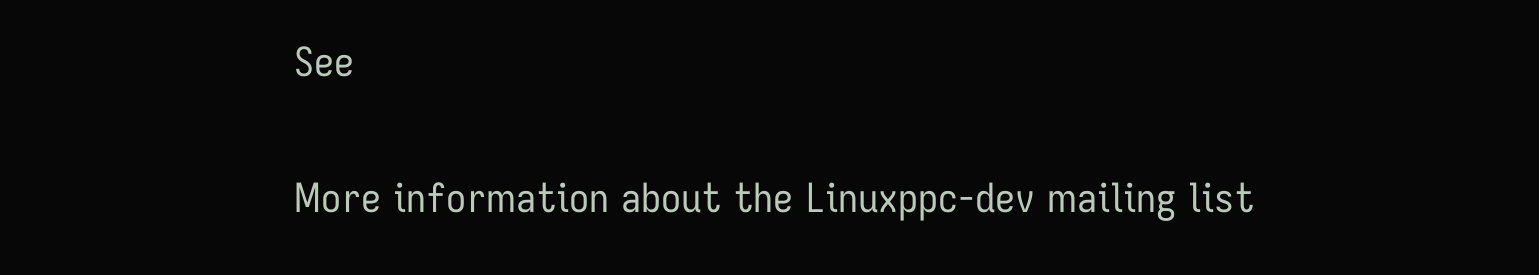See

More information about the Linuxppc-dev mailing list